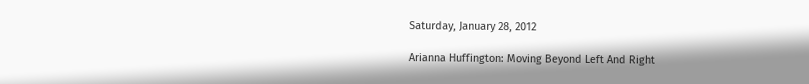Saturday, January 28, 2012

Arianna Huffington: Moving Beyond Left And Right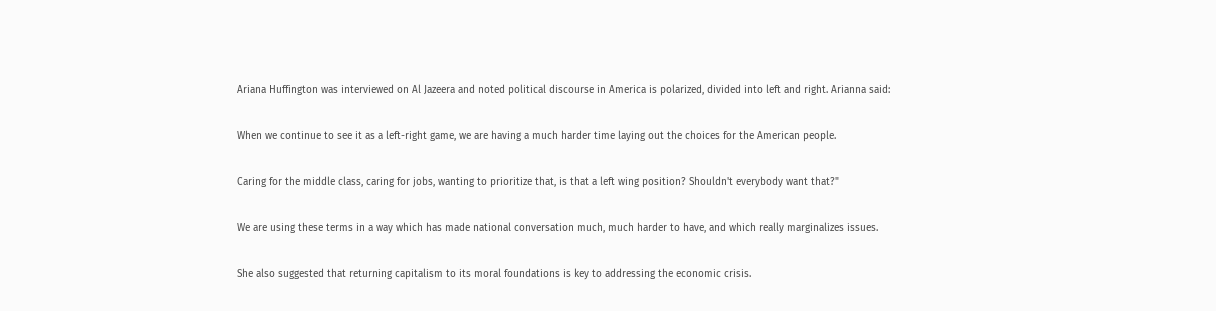Ariana Huffington was interviewed on Al Jazeera and noted political discourse in America is polarized, divided into left and right. Arianna said:

When we continue to see it as a left-right game, we are having a much harder time laying out the choices for the American people.

Caring for the middle class, caring for jobs, wanting to prioritize that, is that a left wing position? Shouldn't everybody want that?"

We are using these terms in a way which has made national conversation much, much harder to have, and which really marginalizes issues.

She also suggested that returning capitalism to its moral foundations is key to addressing the economic crisis.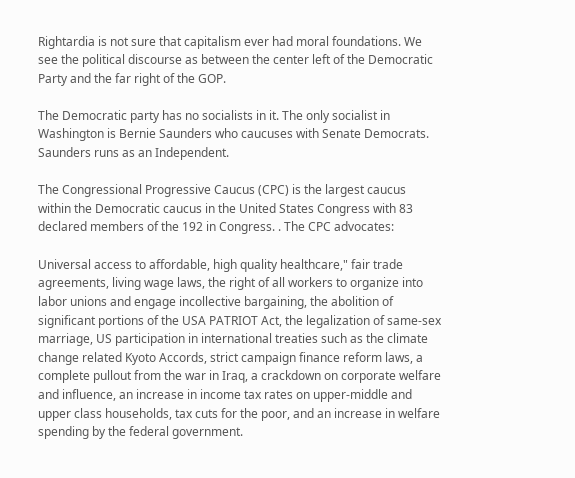Rightardia is not sure that capitalism ever had moral foundations. We see the political discourse as between the center left of the Democratic Party and the far right of the GOP.

The Democratic party has no socialists in it. The only socialist in Washington is Bernie Saunders who caucuses with Senate Democrats. Saunders runs as an Independent.

The Congressional Progressive Caucus (CPC) is the largest caucus within the Democratic caucus in the United States Congress with 83 declared members of the 192 in Congress. . The CPC advocates:

Universal access to affordable, high quality healthcare," fair trade agreements, living wage laws, the right of all workers to organize into labor unions and engage incollective bargaining, the abolition of significant portions of the USA PATRIOT Act, the legalization of same-sex marriage, US participation in international treaties such as the climate change related Kyoto Accords, strict campaign finance reform laws, a complete pullout from the war in Iraq, a crackdown on corporate welfare and influence, an increase in income tax rates on upper-middle and upper class households, tax cuts for the poor, and an increase in welfare spending by the federal government.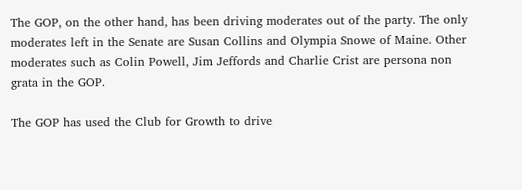The GOP, on the other hand, has been driving moderates out of the party. The only moderates left in the Senate are Susan Collins and Olympia Snowe of Maine. Other moderates such as Colin Powell, Jim Jeffords and Charlie Crist are persona non grata in the GOP.

The GOP has used the Club for Growth to drive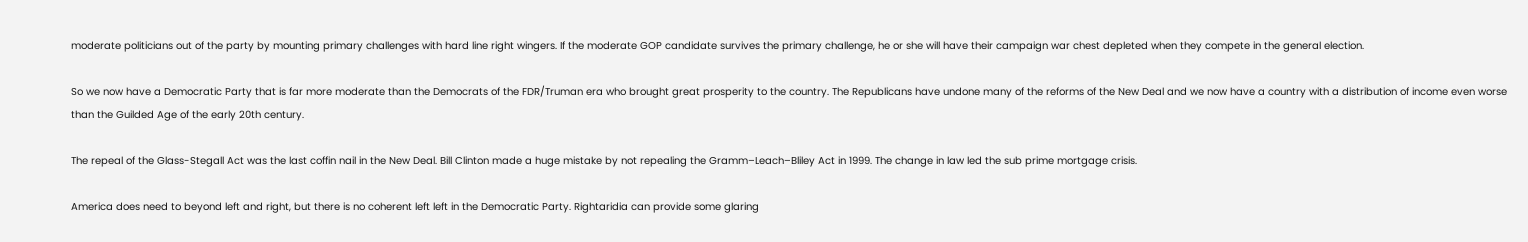moderate politicians out of the party by mounting primary challenges with hard line right wingers. If the moderate GOP candidate survives the primary challenge, he or she will have their campaign war chest depleted when they compete in the general election.

So we now have a Democratic Party that is far more moderate than the Democrats of the FDR/Truman era who brought great prosperity to the country. The Republicans have undone many of the reforms of the New Deal and we now have a country with a distribution of income even worse than the Guilded Age of the early 20th century.

The repeal of the Glass-Stegall Act was the last coffin nail in the New Deal. Bill Clinton made a huge mistake by not repealing the Gramm–Leach–Bliley Act in 1999. The change in law led the sub prime mortgage crisis.

America does need to beyond left and right, but there is no coherent left left in the Democratic Party. Rightaridia can provide some glaring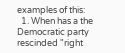examples of this:
  1. When has a the Democratic party rescinded "right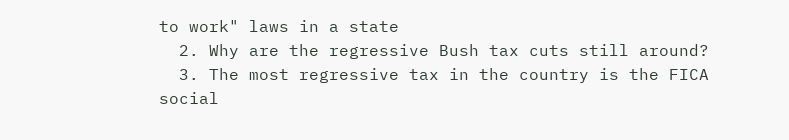to work" laws in a state
  2. Why are the regressive Bush tax cuts still around?
  3. The most regressive tax in the country is the FICA social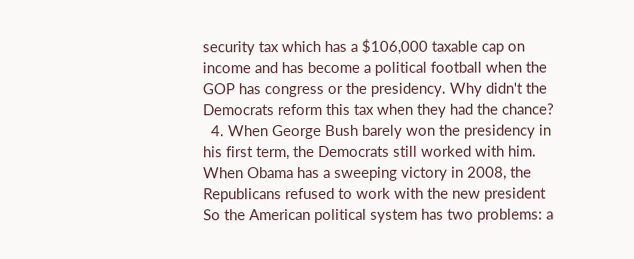security tax which has a $106,000 taxable cap on income and has become a political football when the GOP has congress or the presidency. Why didn't the Democrats reform this tax when they had the chance?
  4. When George Bush barely won the presidency in his first term, the Democrats still worked with him. When Obama has a sweeping victory in 2008, the Republicans refused to work with the new president
So the American political system has two problems: a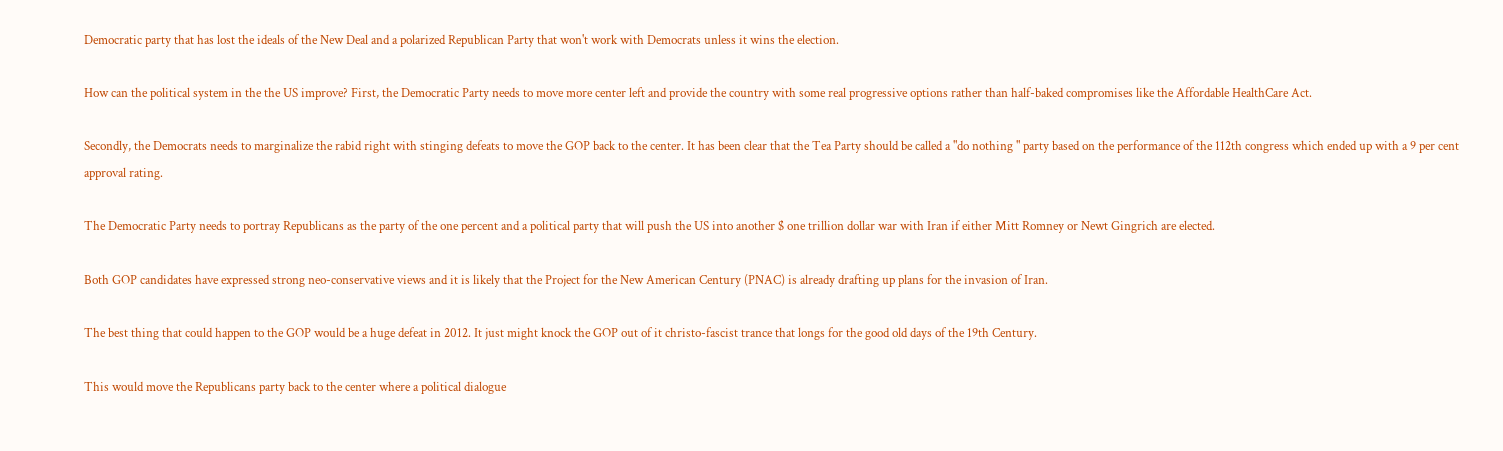Democratic party that has lost the ideals of the New Deal and a polarized Republican Party that won't work with Democrats unless it wins the election.

How can the political system in the the US improve? First, the Democratic Party needs to move more center left and provide the country with some real progressive options rather than half-baked compromises like the Affordable HealthCare Act.

Secondly, the Democrats needs to marginalize the rabid right with stinging defeats to move the GOP back to the center. It has been clear that the Tea Party should be called a "do nothing " party based on the performance of the 112th congress which ended up with a 9 per cent approval rating.

The Democratic Party needs to portray Republicans as the party of the one percent and a political party that will push the US into another $ one trillion dollar war with Iran if either Mitt Romney or Newt Gingrich are elected.

Both GOP candidates have expressed strong neo-conservative views and it is likely that the Project for the New American Century (PNAC) is already drafting up plans for the invasion of Iran.

The best thing that could happen to the GOP would be a huge defeat in 2012. It just might knock the GOP out of it christo-fascist trance that longs for the good old days of the 19th Century.

This would move the Republicans party back to the center where a political dialogue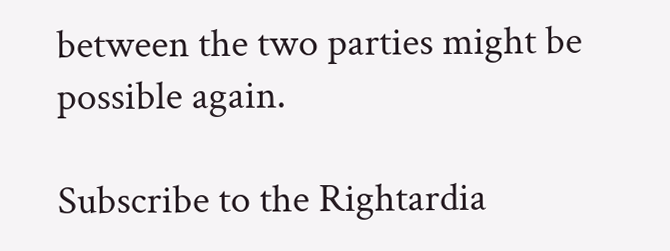between the two parties might be possible again.

Subscribe to the Rightardia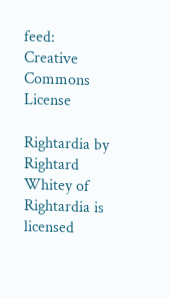feed:
Creative Commons License

Rightardia by Rightard Whitey of Rightardia is licensed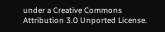under a Creative Commons Attribution 3.0 Unported License.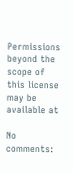Permissions beyond the scope of this license may be available at

No comments: